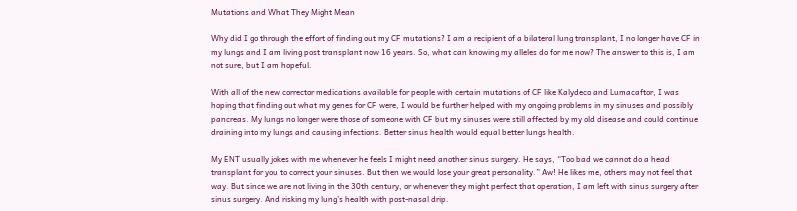Mutations and What They Might Mean

Why did I go through the effort of finding out my CF mutations? I am a recipient of a bilateral lung transplant, I no longer have CF in my lungs and I am living post transplant now 16 years. So, what can knowing my alleles do for me now? The answer to this is, I am not sure, but I am hopeful.

With all of the new corrector medications available for people with certain mutations of CF like Kalydeco and Lumacaftor, I was hoping that finding out what my genes for CF were, I would be further helped with my ongoing problems in my sinuses and possibly pancreas. My lungs no longer were those of someone with CF but my sinuses were still affected by my old disease and could continue draining into my lungs and causing infections. Better sinus health would equal better lungs health.

My ENT usually jokes with me whenever he feels I might need another sinus surgery. He says, “Too bad we cannot do a head transplant for you to correct your sinuses. But then we would lose your great personality.” Aw! He likes me, others may not feel that way. But since we are not living in the 30th century, or whenever they might perfect that operation, I am left with sinus surgery after sinus surgery. And risking my lung’s health with post-nasal drip.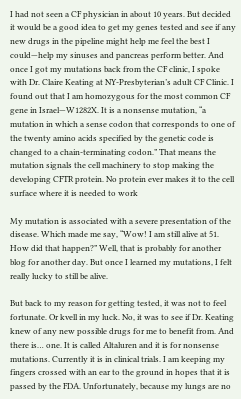I had not seen a CF physician in about 10 years. But decided it would be a good idea to get my genes tested and see if any new drugs in the pipeline might help me feel the best I could—help my sinuses and pancreas perform better. And once I got my mutations back from the CF clinic, I spoke with Dr. Claire Keating at NY-Presbyterian’s adult CF Clinic. I found out that I am homozygous for the most common CF gene in Israel—W1282X. It is a nonsense mutation, “a mutation in which a sense codon that corresponds to one of the twenty amino acids specified by the genetic code is changed to a chain-terminating codon.” That means the mutation signals the cell machinery to stop making the developing CFTR protein. No protein ever makes it to the cell surface where it is needed to work

My mutation is associated with a severe presentation of the disease. Which made me say, “Wow! I am still alive at 51. How did that happen?” Well, that is probably for another blog for another day. But once I learned my mutations, I felt really lucky to still be alive.

But back to my reason for getting tested, it was not to feel fortunate. Or kvell in my luck. No, it was to see if Dr. Keating knew of any new possible drugs for me to benefit from. And there is… one. It is called Altaluren and it is for nonsense mutations. Currently it is in clinical trials. I am keeping my fingers crossed with an ear to the ground in hopes that it is passed by the FDA. Unfortunately, because my lungs are no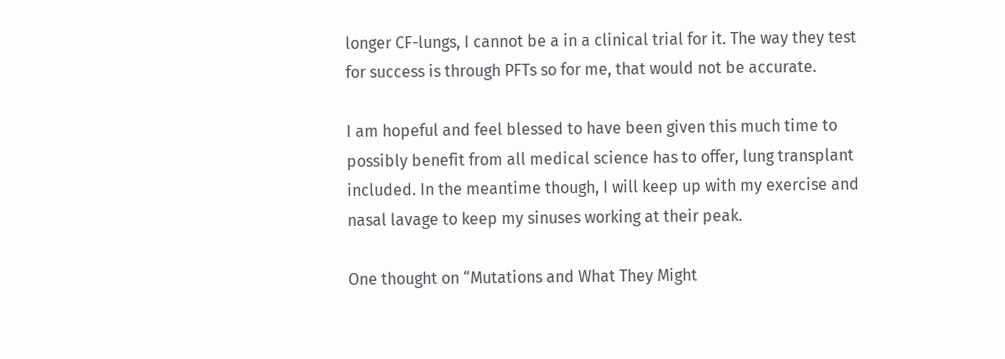longer CF-lungs, I cannot be a in a clinical trial for it. The way they test for success is through PFTs so for me, that would not be accurate.

I am hopeful and feel blessed to have been given this much time to possibly benefit from all medical science has to offer, lung transplant included. In the meantime though, I will keep up with my exercise and nasal lavage to keep my sinuses working at their peak.

One thought on “Mutations and What They Might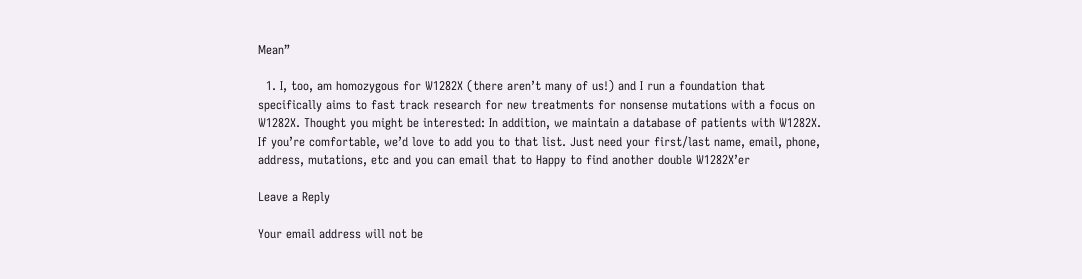Mean”

  1. I, too, am homozygous for W1282X (there aren’t many of us!) and I run a foundation that specifically aims to fast track research for new treatments for nonsense mutations with a focus on W1282X. Thought you might be interested: In addition, we maintain a database of patients with W1282X. If you’re comfortable, we’d love to add you to that list. Just need your first/last name, email, phone, address, mutations, etc and you can email that to Happy to find another double W1282X’er

Leave a Reply

Your email address will not be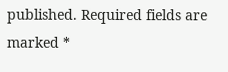published. Required fields are marked *